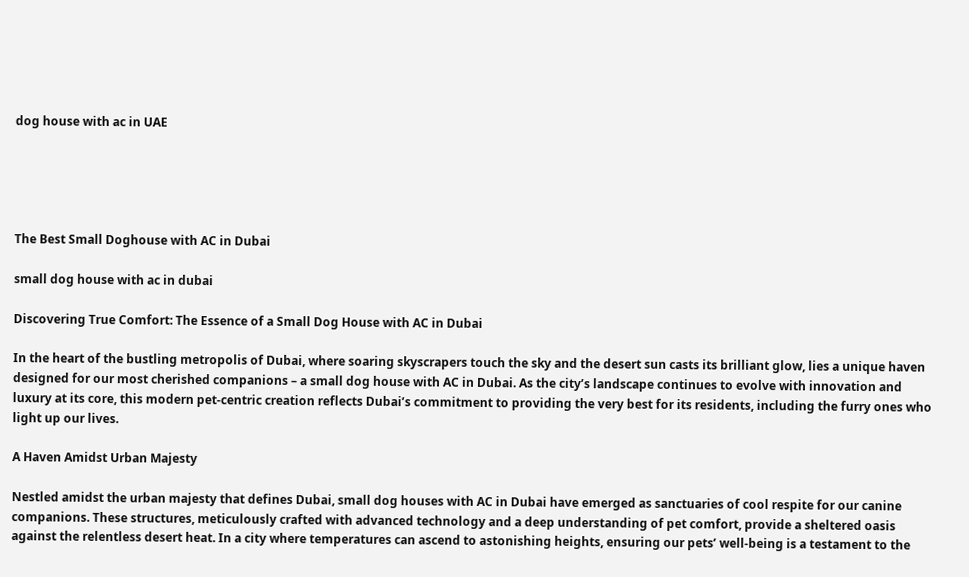dog house with ac in UAE





The Best Small Doghouse with AC in Dubai

small dog house with ac in dubai

Discovering True Comfort: The Essence of a Small Dog House with AC in Dubai

In the heart of the bustling metropolis of Dubai, where soaring skyscrapers touch the sky and the desert sun casts its brilliant glow, lies a unique haven designed for our most cherished companions – a small dog house with AC in Dubai. As the city’s landscape continues to evolve with innovation and luxury at its core, this modern pet-centric creation reflects Dubai’s commitment to providing the very best for its residents, including the furry ones who light up our lives.

A Haven Amidst Urban Majesty

Nestled amidst the urban majesty that defines Dubai, small dog houses with AC in Dubai have emerged as sanctuaries of cool respite for our canine companions. These structures, meticulously crafted with advanced technology and a deep understanding of pet comfort, provide a sheltered oasis against the relentless desert heat. In a city where temperatures can ascend to astonishing heights, ensuring our pets’ well-being is a testament to the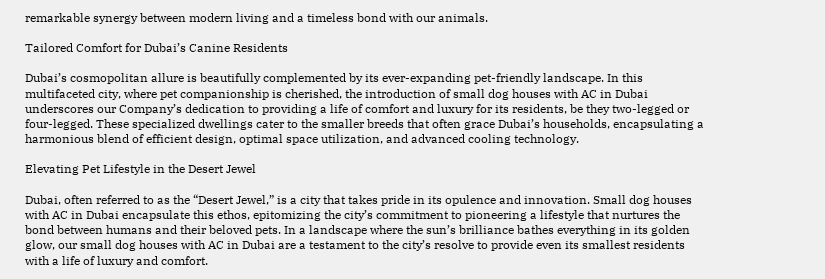remarkable synergy between modern living and a timeless bond with our animals.

Tailored Comfort for Dubai’s Canine Residents

Dubai’s cosmopolitan allure is beautifully complemented by its ever-expanding pet-friendly landscape. In this multifaceted city, where pet companionship is cherished, the introduction of small dog houses with AC in Dubai underscores our Company’s dedication to providing a life of comfort and luxury for its residents, be they two-legged or four-legged. These specialized dwellings cater to the smaller breeds that often grace Dubai’s households, encapsulating a harmonious blend of efficient design, optimal space utilization, and advanced cooling technology.

Elevating Pet Lifestyle in the Desert Jewel

Dubai, often referred to as the “Desert Jewel,” is a city that takes pride in its opulence and innovation. Small dog houses with AC in Dubai encapsulate this ethos, epitomizing the city’s commitment to pioneering a lifestyle that nurtures the bond between humans and their beloved pets. In a landscape where the sun’s brilliance bathes everything in its golden glow, our small dog houses with AC in Dubai are a testament to the city’s resolve to provide even its smallest residents with a life of luxury and comfort.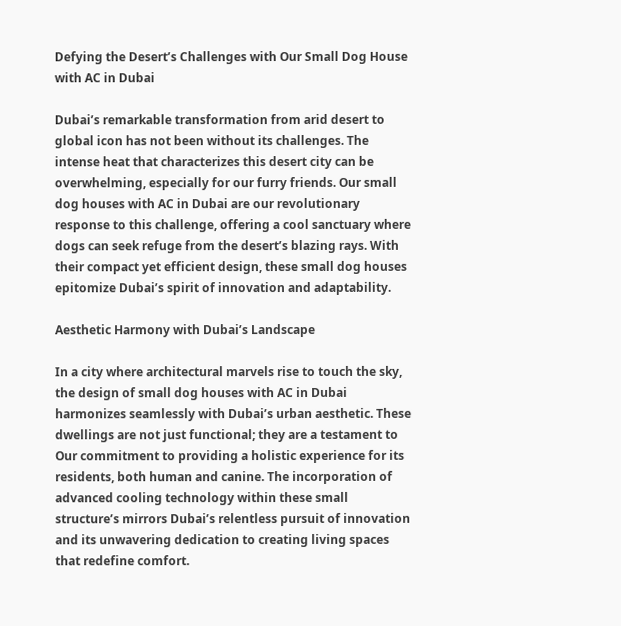Defying the Desert’s Challenges with Our Small Dog House with AC in Dubai

Dubai’s remarkable transformation from arid desert to global icon has not been without its challenges. The intense heat that characterizes this desert city can be overwhelming, especially for our furry friends. Our small dog houses with AC in Dubai are our revolutionary response to this challenge, offering a cool sanctuary where dogs can seek refuge from the desert’s blazing rays. With their compact yet efficient design, these small dog houses epitomize Dubai’s spirit of innovation and adaptability.

Aesthetic Harmony with Dubai’s Landscape

In a city where architectural marvels rise to touch the sky, the design of small dog houses with AC in Dubai harmonizes seamlessly with Dubai’s urban aesthetic. These dwellings are not just functional; they are a testament to Our commitment to providing a holistic experience for its residents, both human and canine. The incorporation of advanced cooling technology within these small structure’s mirrors Dubai’s relentless pursuit of innovation and its unwavering dedication to creating living spaces that redefine comfort.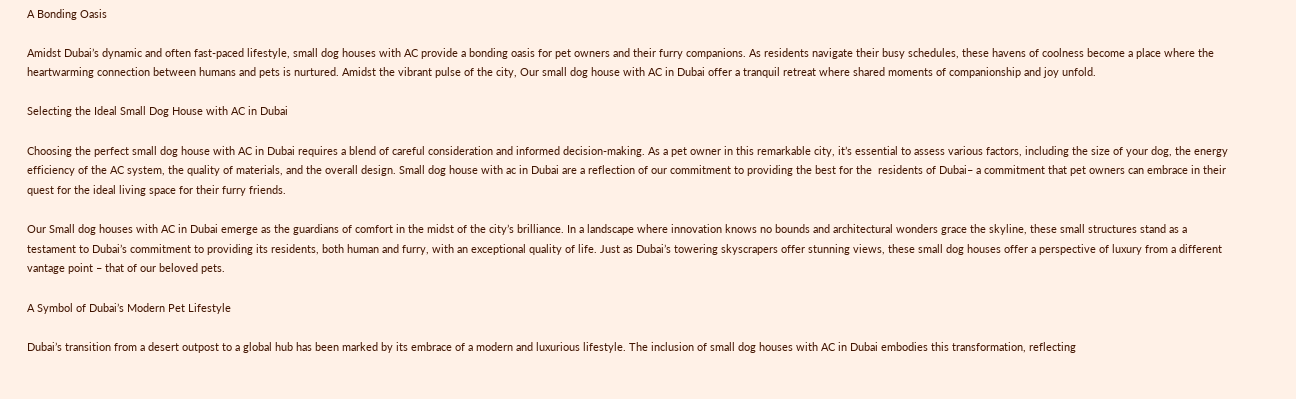A Bonding Oasis

Amidst Dubai’s dynamic and often fast-paced lifestyle, small dog houses with AC provide a bonding oasis for pet owners and their furry companions. As residents navigate their busy schedules, these havens of coolness become a place where the heartwarming connection between humans and pets is nurtured. Amidst the vibrant pulse of the city, Our small dog house with AC in Dubai offer a tranquil retreat where shared moments of companionship and joy unfold.

Selecting the Ideal Small Dog House with AC in Dubai

Choosing the perfect small dog house with AC in Dubai requires a blend of careful consideration and informed decision-making. As a pet owner in this remarkable city, it’s essential to assess various factors, including the size of your dog, the energy efficiency of the AC system, the quality of materials, and the overall design. Small dog house with ac in Dubai are a reflection of our commitment to providing the best for the  residents of Dubai– a commitment that pet owners can embrace in their quest for the ideal living space for their furry friends.

Our Small dog houses with AC in Dubai emerge as the guardians of comfort in the midst of the city’s brilliance. In a landscape where innovation knows no bounds and architectural wonders grace the skyline, these small structures stand as a testament to Dubai’s commitment to providing its residents, both human and furry, with an exceptional quality of life. Just as Dubai’s towering skyscrapers offer stunning views, these small dog houses offer a perspective of luxury from a different vantage point – that of our beloved pets.

A Symbol of Dubai’s Modern Pet Lifestyle

Dubai’s transition from a desert outpost to a global hub has been marked by its embrace of a modern and luxurious lifestyle. The inclusion of small dog houses with AC in Dubai embodies this transformation, reflecting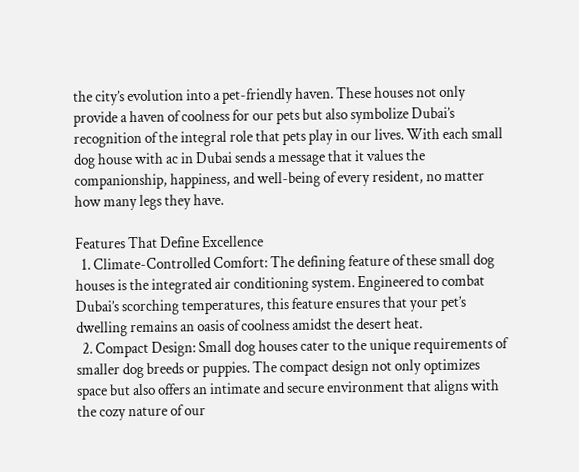the city’s evolution into a pet-friendly haven. These houses not only provide a haven of coolness for our pets but also symbolize Dubai’s recognition of the integral role that pets play in our lives. With each small dog house with ac in Dubai sends a message that it values the companionship, happiness, and well-being of every resident, no matter how many legs they have.

Features That Define Excellence
  1. Climate-Controlled Comfort: The defining feature of these small dog houses is the integrated air conditioning system. Engineered to combat Dubai’s scorching temperatures, this feature ensures that your pet’s dwelling remains an oasis of coolness amidst the desert heat.
  2. Compact Design: Small dog houses cater to the unique requirements of smaller dog breeds or puppies. The compact design not only optimizes space but also offers an intimate and secure environment that aligns with the cozy nature of our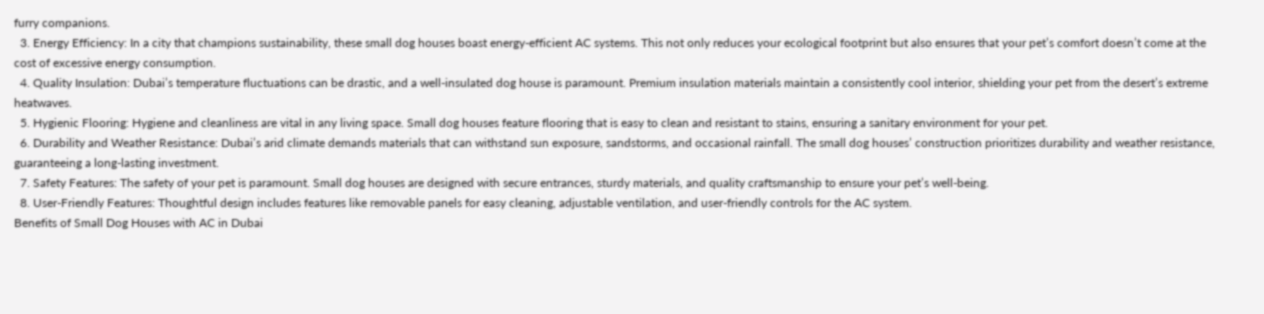furry companions.
  3. Energy Efficiency: In a city that champions sustainability, these small dog houses boast energy-efficient AC systems. This not only reduces your ecological footprint but also ensures that your pet’s comfort doesn’t come at the cost of excessive energy consumption.
  4. Quality Insulation: Dubai’s temperature fluctuations can be drastic, and a well-insulated dog house is paramount. Premium insulation materials maintain a consistently cool interior, shielding your pet from the desert’s extreme heatwaves.
  5. Hygienic Flooring: Hygiene and cleanliness are vital in any living space. Small dog houses feature flooring that is easy to clean and resistant to stains, ensuring a sanitary environment for your pet.
  6. Durability and Weather Resistance: Dubai’s arid climate demands materials that can withstand sun exposure, sandstorms, and occasional rainfall. The small dog houses’ construction prioritizes durability and weather resistance, guaranteeing a long-lasting investment.
  7. Safety Features: The safety of your pet is paramount. Small dog houses are designed with secure entrances, sturdy materials, and quality craftsmanship to ensure your pet’s well-being.
  8. User-Friendly Features: Thoughtful design includes features like removable panels for easy cleaning, adjustable ventilation, and user-friendly controls for the AC system.
Benefits of Small Dog Houses with AC in Dubai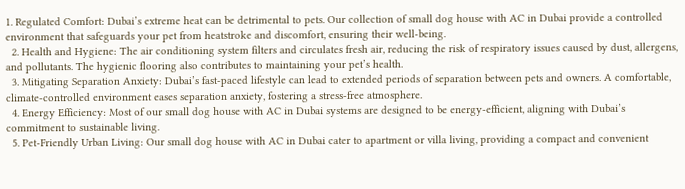1. Regulated Comfort: Dubai’s extreme heat can be detrimental to pets. Our collection of small dog house with AC in Dubai provide a controlled environment that safeguards your pet from heatstroke and discomfort, ensuring their well-being.
  2. Health and Hygiene: The air conditioning system filters and circulates fresh air, reducing the risk of respiratory issues caused by dust, allergens, and pollutants. The hygienic flooring also contributes to maintaining your pet’s health.
  3. Mitigating Separation Anxiety: Dubai’s fast-paced lifestyle can lead to extended periods of separation between pets and owners. A comfortable, climate-controlled environment eases separation anxiety, fostering a stress-free atmosphere.
  4. Energy Efficiency: Most of our small dog house with AC in Dubai systems are designed to be energy-efficient, aligning with Dubai’s commitment to sustainable living.
  5. Pet-Friendly Urban Living: Our small dog house with AC in Dubai cater to apartment or villa living, providing a compact and convenient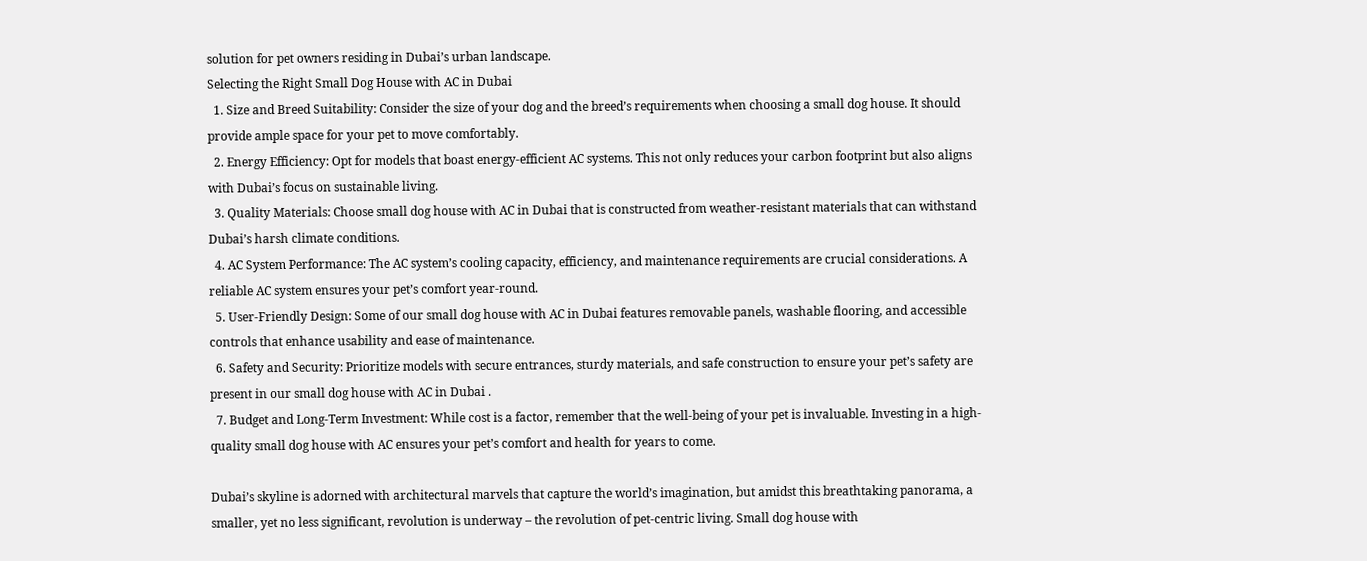solution for pet owners residing in Dubai’s urban landscape.
Selecting the Right Small Dog House with AC in Dubai
  1. Size and Breed Suitability: Consider the size of your dog and the breed’s requirements when choosing a small dog house. It should provide ample space for your pet to move comfortably.
  2. Energy Efficiency: Opt for models that boast energy-efficient AC systems. This not only reduces your carbon footprint but also aligns with Dubai’s focus on sustainable living.
  3. Quality Materials: Choose small dog house with AC in Dubai that is constructed from weather-resistant materials that can withstand Dubai’s harsh climate conditions.
  4. AC System Performance: The AC system’s cooling capacity, efficiency, and maintenance requirements are crucial considerations. A reliable AC system ensures your pet’s comfort year-round.
  5. User-Friendly Design: Some of our small dog house with AC in Dubai features removable panels, washable flooring, and accessible controls that enhance usability and ease of maintenance.
  6. Safety and Security: Prioritize models with secure entrances, sturdy materials, and safe construction to ensure your pet’s safety are present in our small dog house with AC in Dubai .
  7. Budget and Long-Term Investment: While cost is a factor, remember that the well-being of your pet is invaluable. Investing in a high-quality small dog house with AC ensures your pet’s comfort and health for years to come.

Dubai’s skyline is adorned with architectural marvels that capture the world’s imagination, but amidst this breathtaking panorama, a smaller, yet no less significant, revolution is underway – the revolution of pet-centric living. Small dog house with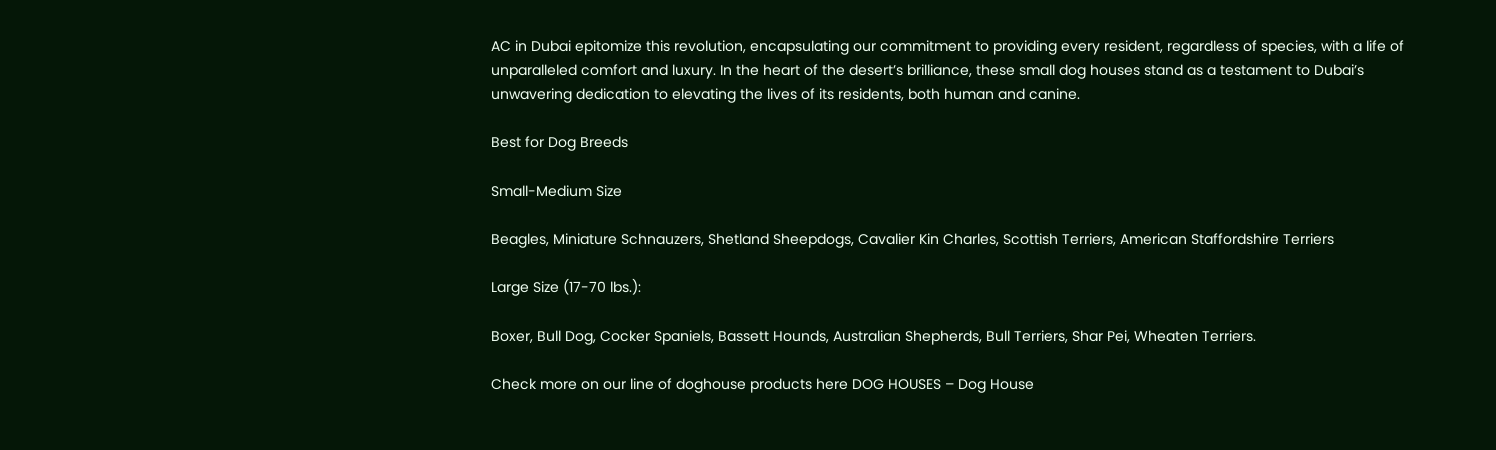AC in Dubai epitomize this revolution, encapsulating our commitment to providing every resident, regardless of species, with a life of unparalleled comfort and luxury. In the heart of the desert’s brilliance, these small dog houses stand as a testament to Dubai’s unwavering dedication to elevating the lives of its residents, both human and canine.

Best for Dog Breeds

Small-Medium Size

Beagles, Miniature Schnauzers, Shetland Sheepdogs, Cavalier Kin Charles, Scottish Terriers, American Staffordshire Terriers

Large Size (17-70 lbs.):

Boxer, Bull Dog, Cocker Spaniels, Bassett Hounds, Australian Shepherds, Bull Terriers, Shar Pei, Wheaten Terriers.

Check more on our line of doghouse products here DOG HOUSES – Dog House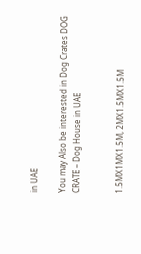in UAE

You may Also be interested in Dog Crates DOG CRATE – Dog House in UAE


1.5MX1MX1.5M, 2MX1.5MX1.5M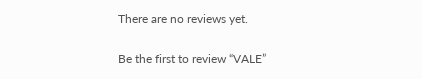There are no reviews yet.

Be the first to review “VALE”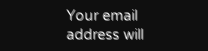Your email address will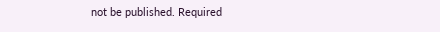not be published. Required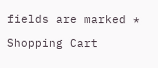fields are marked *

Shopping Cart